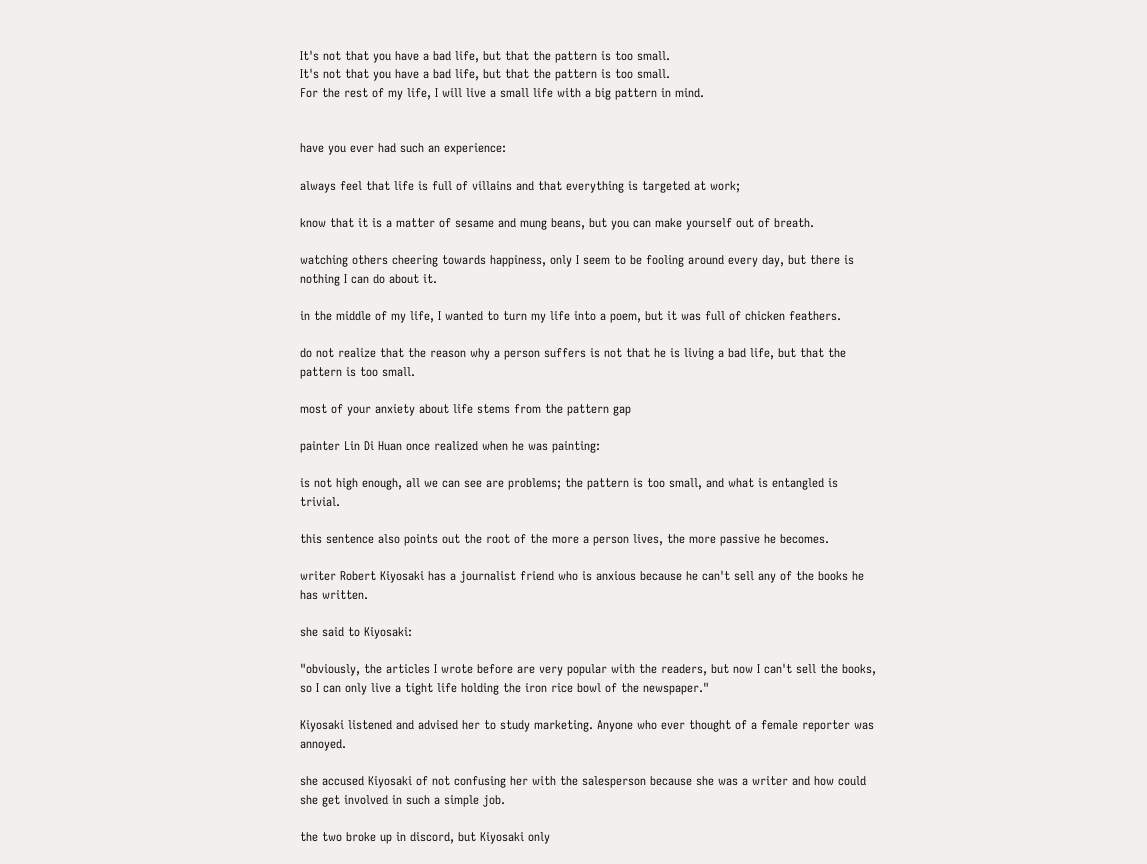It's not that you have a bad life, but that the pattern is too small.
It's not that you have a bad life, but that the pattern is too small.
For the rest of my life, I will live a small life with a big pattern in mind.


have you ever had such an experience:

always feel that life is full of villains and that everything is targeted at work;

know that it is a matter of sesame and mung beans, but you can make yourself out of breath.

watching others cheering towards happiness, only I seem to be fooling around every day, but there is nothing I can do about it.

in the middle of my life, I wanted to turn my life into a poem, but it was full of chicken feathers.

do not realize that the reason why a person suffers is not that he is living a bad life, but that the pattern is too small.

most of your anxiety about life stems from the pattern gap

painter Lin Di Huan once realized when he was painting:

is not high enough, all we can see are problems; the pattern is too small, and what is entangled is trivial.

this sentence also points out the root of the more a person lives, the more passive he becomes.

writer Robert Kiyosaki has a journalist friend who is anxious because he can't sell any of the books he has written.

she said to Kiyosaki:

"obviously, the articles I wrote before are very popular with the readers, but now I can't sell the books, so I can only live a tight life holding the iron rice bowl of the newspaper."

Kiyosaki listened and advised her to study marketing. Anyone who ever thought of a female reporter was annoyed.

she accused Kiyosaki of not confusing her with the salesperson because she was a writer and how could she get involved in such a simple job.

the two broke up in discord, but Kiyosaki only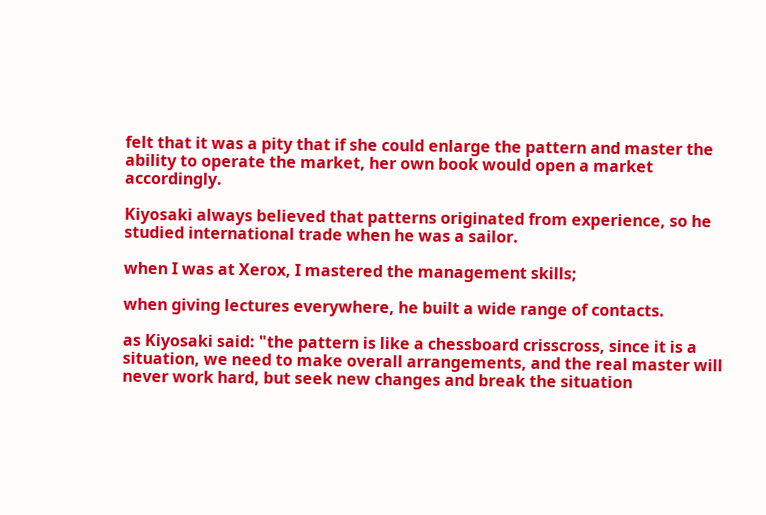felt that it was a pity that if she could enlarge the pattern and master the ability to operate the market, her own book would open a market accordingly.

Kiyosaki always believed that patterns originated from experience, so he studied international trade when he was a sailor.

when I was at Xerox, I mastered the management skills;

when giving lectures everywhere, he built a wide range of contacts.

as Kiyosaki said: "the pattern is like a chessboard crisscross, since it is a situation, we need to make overall arrangements, and the real master will never work hard, but seek new changes and break the situation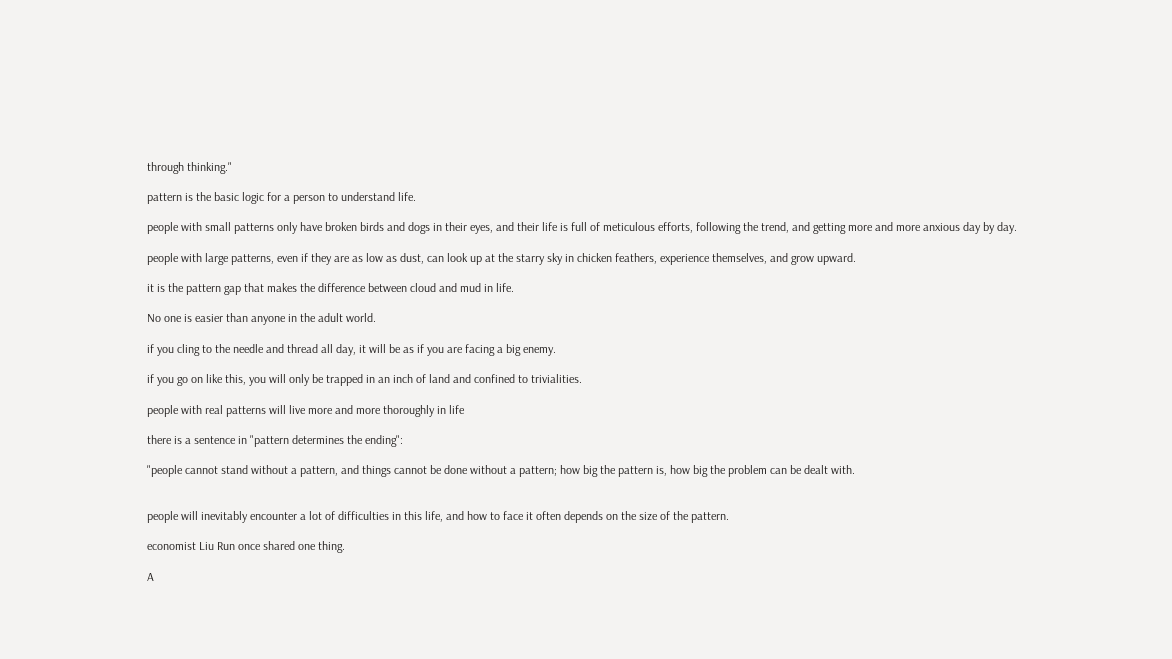through thinking."

pattern is the basic logic for a person to understand life.

people with small patterns only have broken birds and dogs in their eyes, and their life is full of meticulous efforts, following the trend, and getting more and more anxious day by day.

people with large patterns, even if they are as low as dust, can look up at the starry sky in chicken feathers, experience themselves, and grow upward.

it is the pattern gap that makes the difference between cloud and mud in life.

No one is easier than anyone in the adult world.

if you cling to the needle and thread all day, it will be as if you are facing a big enemy.

if you go on like this, you will only be trapped in an inch of land and confined to trivialities.

people with real patterns will live more and more thoroughly in life

there is a sentence in "pattern determines the ending":

"people cannot stand without a pattern, and things cannot be done without a pattern; how big the pattern is, how big the problem can be dealt with.


people will inevitably encounter a lot of difficulties in this life, and how to face it often depends on the size of the pattern.

economist Liu Run once shared one thing.

A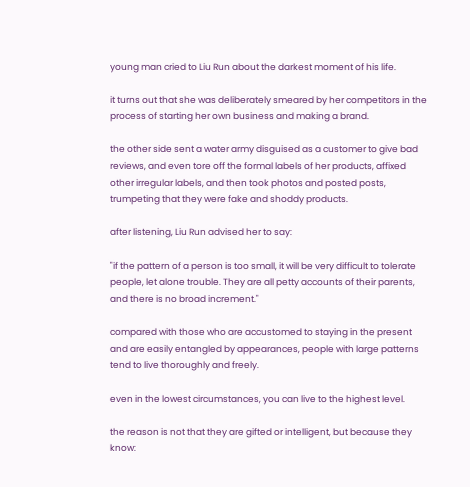young man cried to Liu Run about the darkest moment of his life.

it turns out that she was deliberately smeared by her competitors in the process of starting her own business and making a brand.

the other side sent a water army disguised as a customer to give bad reviews, and even tore off the formal labels of her products, affixed other irregular labels, and then took photos and posted posts, trumpeting that they were fake and shoddy products.

after listening, Liu Run advised her to say:

"if the pattern of a person is too small, it will be very difficult to tolerate people, let alone trouble. They are all petty accounts of their parents, and there is no broad increment."

compared with those who are accustomed to staying in the present and are easily entangled by appearances, people with large patterns tend to live thoroughly and freely.

even in the lowest circumstances, you can live to the highest level.

the reason is not that they are gifted or intelligent, but because they know: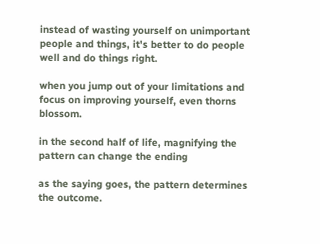instead of wasting yourself on unimportant people and things, it's better to do people well and do things right.

when you jump out of your limitations and focus on improving yourself, even thorns blossom.

in the second half of life, magnifying the pattern can change the ending

as the saying goes, the pattern determines the outcome.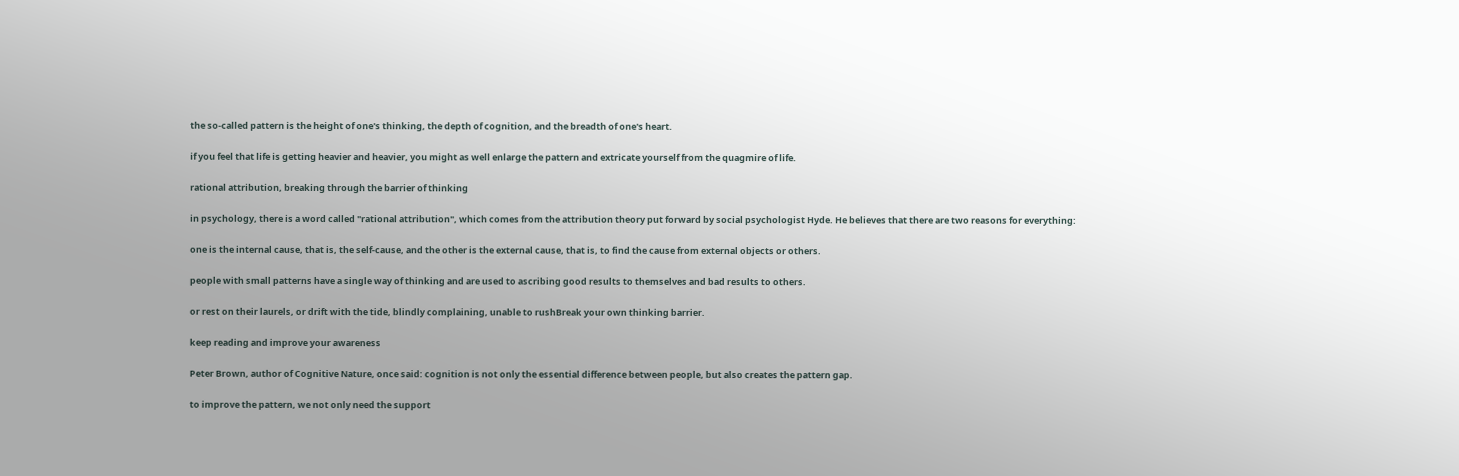the so-called pattern is the height of one's thinking, the depth of cognition, and the breadth of one's heart.

if you feel that life is getting heavier and heavier, you might as well enlarge the pattern and extricate yourself from the quagmire of life.

rational attribution, breaking through the barrier of thinking

in psychology, there is a word called "rational attribution", which comes from the attribution theory put forward by social psychologist Hyde. He believes that there are two reasons for everything:

one is the internal cause, that is, the self-cause, and the other is the external cause, that is, to find the cause from external objects or others.

people with small patterns have a single way of thinking and are used to ascribing good results to themselves and bad results to others.

or rest on their laurels, or drift with the tide, blindly complaining, unable to rushBreak your own thinking barrier.

keep reading and improve your awareness

Peter Brown, author of Cognitive Nature, once said: cognition is not only the essential difference between people, but also creates the pattern gap.

to improve the pattern, we not only need the support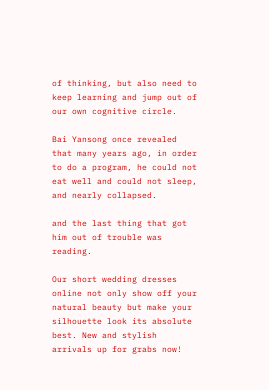of thinking, but also need to keep learning and jump out of our own cognitive circle.

Bai Yansong once revealed that many years ago, in order to do a program, he could not eat well and could not sleep, and nearly collapsed.

and the last thing that got him out of trouble was reading.

Our short wedding dresses online not only show off your natural beauty but make your silhouette look its absolute best. New and stylish arrivals up for grabs now!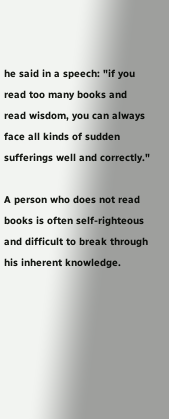he said in a speech: "if you read too many books and read wisdom, you can always face all kinds of sudden sufferings well and correctly."

A person who does not read books is often self-righteous and difficult to break through his inherent knowledge.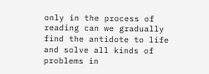only in the process of reading can we gradually find the antidote to life and solve all kinds of problems in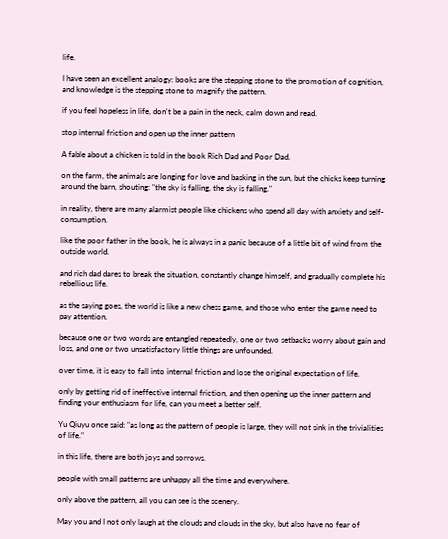life.

I have seen an excellent analogy: books are the stepping stone to the promotion of cognition, and knowledge is the stepping stone to magnify the pattern.

if you feel hopeless in life, don't be a pain in the neck, calm down and read.

stop internal friction and open up the inner pattern

A fable about a chicken is told in the book Rich Dad and Poor Dad.

on the farm, the animals are longing for love and basking in the sun, but the chicks keep turning around the barn, shouting: "the sky is falling, the sky is falling."

in reality, there are many alarmist people like chickens who spend all day with anxiety and self-consumption.

like the poor father in the book, he is always in a panic because of a little bit of wind from the outside world.

and rich dad dares to break the situation, constantly change himself, and gradually complete his rebellious life.

as the saying goes, the world is like a new chess game, and those who enter the game need to pay attention.

because one or two words are entangled repeatedly, one or two setbacks worry about gain and loss, and one or two unsatisfactory little things are unfounded.

over time, it is easy to fall into internal friction and lose the original expectation of life.

only by getting rid of ineffective internal friction, and then opening up the inner pattern and finding your enthusiasm for life, can you meet a better self.

Yu Qiuyu once said: "as long as the pattern of people is large, they will not sink in the trivialities of life."

in this life, there are both joys and sorrows.

people with small patterns are unhappy all the time and everywhere.

only above the pattern, all you can see is the scenery.

May you and I not only laugh at the clouds and clouds in the sky, but also have no fear of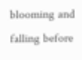blooming and falling before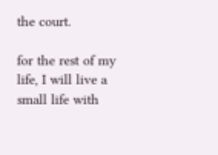the court.

for the rest of my life, I will live a small life with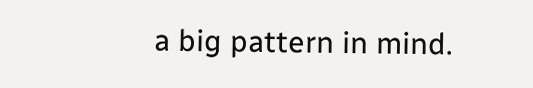a big pattern in mind.